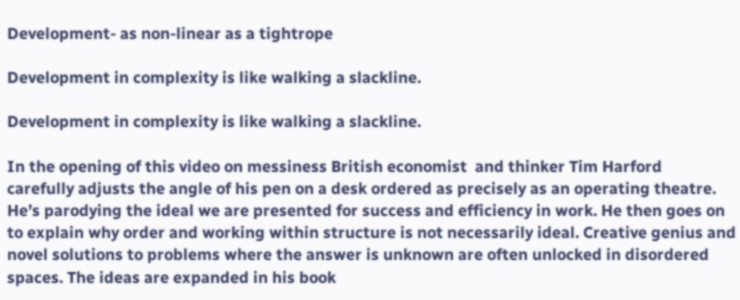Development- as non-linear as a tightrope

Development in complexity is like walking a slackline.

Development in complexity is like walking a slackline.

In the opening of this video on messiness British economist  and thinker Tim Harford  carefully adjusts the angle of his pen on a desk ordered as precisely as an operating theatre. He’s parodying the ideal we are presented for success and efficiency in work. He then goes on to explain why order and working within structure is not necessarily ideal. Creative genius and novel solutions to problems where the answer is unknown are often unlocked in disordered spaces. The ideas are expanded in his book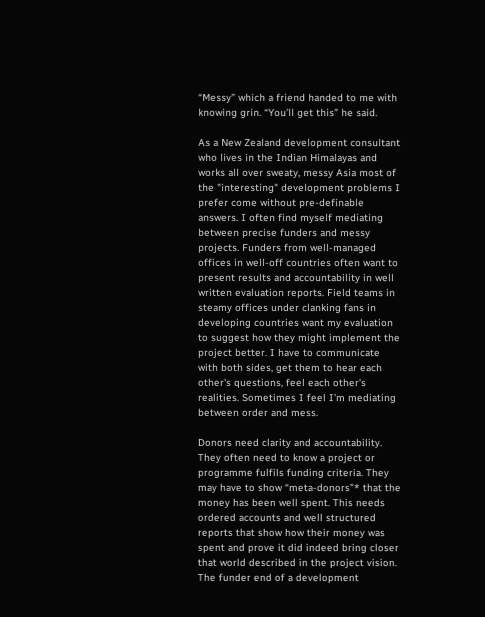“Messy” which a friend handed to me with knowing grin. “You’ll get this” he said.

As a New Zealand development consultant who lives in the Indian Himalayas and works all over sweaty, messy Asia most of the "interesting" development problems I prefer come without pre-definable answers. I often find myself mediating between precise funders and messy projects. Funders from well-managed offices in well-off countries often want to present results and accountability in well written evaluation reports. Field teams in steamy offices under clanking fans in developing countries want my evaluation to suggest how they might implement the project better. I have to communicate with both sides, get them to hear each other's questions, feel each other’s realities. Sometimes I feel I’m mediating between order and mess.

Donors need clarity and accountability. They often need to know a project or programme fulfils funding criteria. They may have to show “meta-donors”* that the money has been well spent. This needs ordered accounts and well structured reports that show how their money was spent and prove it did indeed bring closer that world described in the project vision. The funder end of a development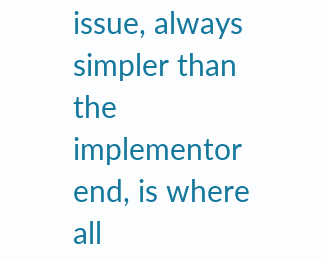issue, always simpler than the implementor end, is where all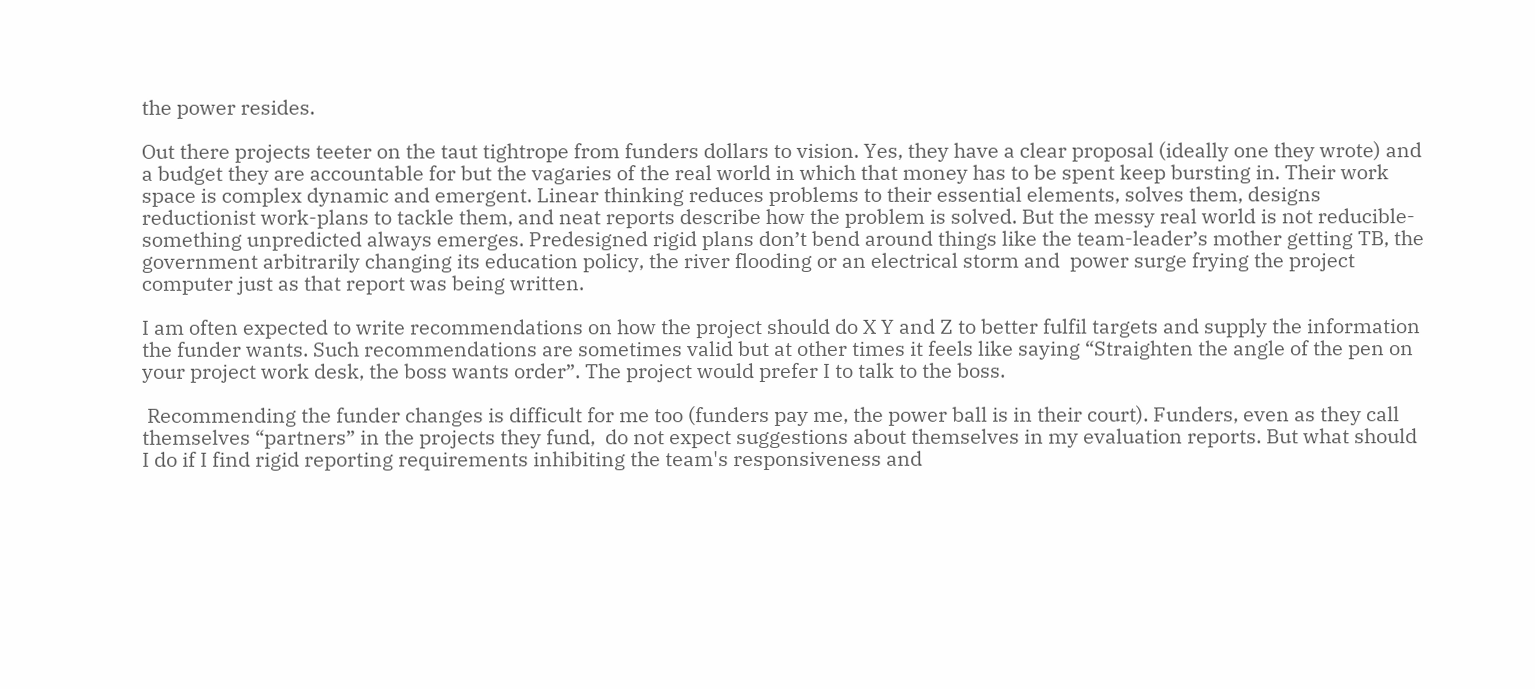the power resides.

Out there projects teeter on the taut tightrope from funders dollars to vision. Yes, they have a clear proposal (ideally one they wrote) and a budget they are accountable for but the vagaries of the real world in which that money has to be spent keep bursting in. Their work space is complex dynamic and emergent. Linear thinking reduces problems to their essential elements, solves them, designs reductionist work-plans to tackle them, and neat reports describe how the problem is solved. But the messy real world is not reducible- something unpredicted always emerges. Predesigned rigid plans don’t bend around things like the team-leader’s mother getting TB, the government arbitrarily changing its education policy, the river flooding or an electrical storm and  power surge frying the project computer just as that report was being written.

I am often expected to write recommendations on how the project should do X Y and Z to better fulfil targets and supply the information the funder wants. Such recommendations are sometimes valid but at other times it feels like saying “Straighten the angle of the pen on your project work desk, the boss wants order”. The project would prefer I to talk to the boss.

 Recommending the funder changes is difficult for me too (funders pay me, the power ball is in their court). Funders, even as they call themselves “partners” in the projects they fund,  do not expect suggestions about themselves in my evaluation reports. But what should I do if I find rigid reporting requirements inhibiting the team's responsiveness and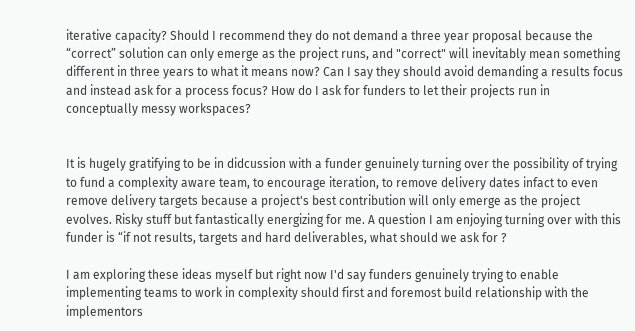iterative capacity? Should I recommend they do not demand a three year proposal because the “correct” solution can only emerge as the project runs, and "correct" will inevitably mean something different in three years to what it means now? Can I say they should avoid demanding a results focus and instead ask for a process focus? How do I ask for funders to let their projects run in conceptually messy workspaces?


It is hugely gratifying to be in didcussion with a funder genuinely turning over the possibility of trying to fund a complexity aware team, to encourage iteration, to remove delivery dates infact to even remove delivery targets because a project's best contribution will only emerge as the project evolves. Risky stuff but fantastically energizing for me. A question I am enjoying turning over with this funder is “if not results, targets and hard deliverables, what should we ask for ?

I am exploring these ideas myself but right now I'd say funders genuinely trying to enable implementing teams to work in complexity should first and foremost build relationship with the implementors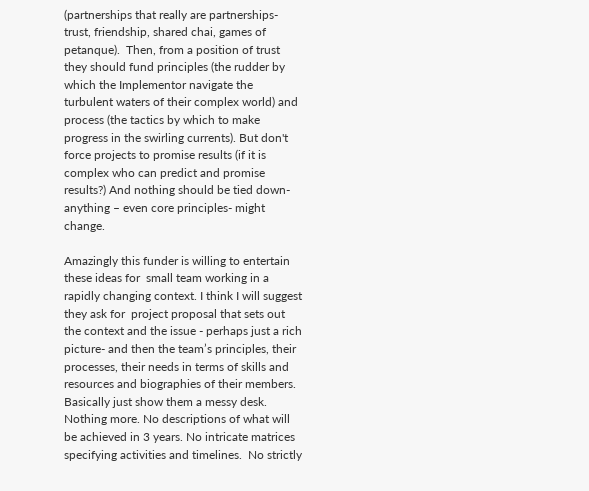(partnerships that really are partnerships- trust, friendship, shared chai, games of petanque).  Then, from a position of trust they should fund principles (the rudder by which the Implementor navigate the turbulent waters of their complex world) and process (the tactics by which to make progress in the swirling currents). But don't force projects to promise results (if it is complex who can predict and promise results?) And nothing should be tied down- anything – even core principles- might change.

Amazingly this funder is willing to entertain these ideas for  small team working in a rapidly changing context. I think I will suggest they ask for  project proposal that sets out the context and the issue - perhaps just a rich picture- and then the team’s principles, their processes, their needs in terms of skills and resources and biographies of their members. Basically just show them a messy desk. Nothing more. No descriptions of what will be achieved in 3 years. No intricate matrices specifying activities and timelines.  No strictly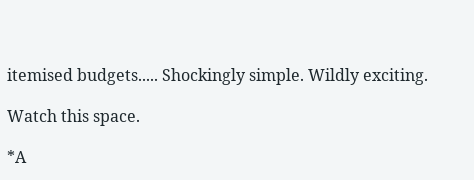itemised budgets..... Shockingly simple. Wildly exciting.

Watch this space.

*A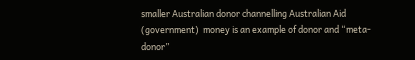smaller Australian donor channelling Australian Aid (government)  money is an example of donor and “meta-donor”